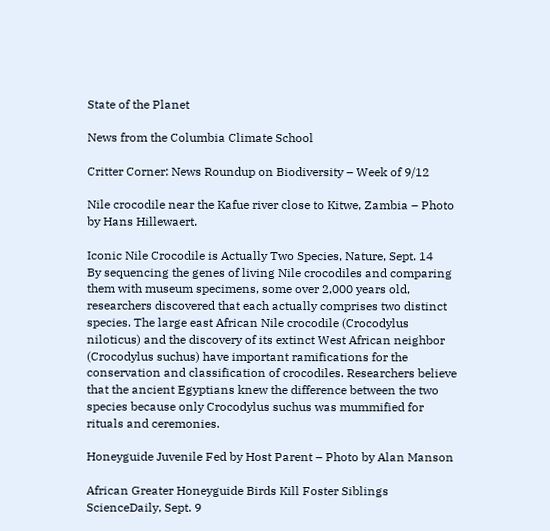State of the Planet

News from the Columbia Climate School

Critter Corner: News Roundup on Biodiversity – Week of 9/12

Nile crocodile near the Kafue river close to Kitwe, Zambia – Photo by Hans Hillewaert.

Iconic Nile Crocodile is Actually Two Species, Nature, Sept. 14
By sequencing the genes of living Nile crocodiles and comparing them with museum specimens, some over 2,000 years old, researchers discovered that each actually comprises two distinct species. The large east African Nile crocodile (Crocodylus niloticus) and the discovery of its extinct West African neighbor (Crocodylus suchus) have important ramifications for the conservation and classification of crocodiles. Researchers believe that the ancient Egyptians knew the difference between the two species because only Crocodylus suchus was mummified for rituals and ceremonies.

Honeyguide Juvenile Fed by Host Parent – Photo by Alan Manson

African Greater Honeyguide Birds Kill Foster Siblings ScienceDaily, Sept. 9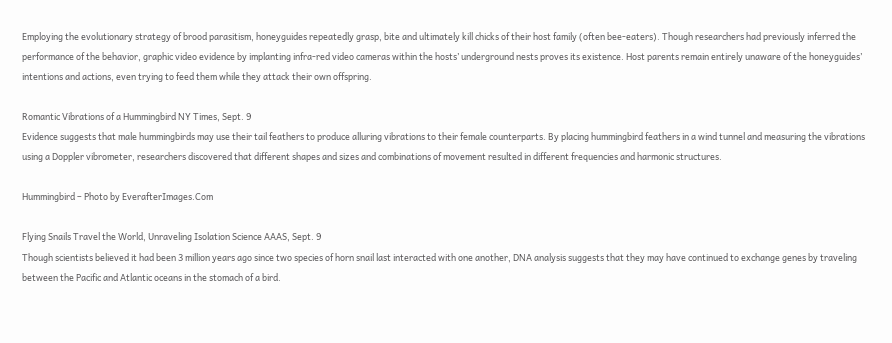Employing the evolutionary strategy of brood parasitism, honeyguides repeatedly grasp, bite and ultimately kill chicks of their host family (often bee-eaters). Though researchers had previously inferred the performance of the behavior, graphic video evidence by implanting infra-red video cameras within the hosts’ underground nests proves its existence. Host parents remain entirely unaware of the honeyguides’ intentions and actions, even trying to feed them while they attack their own offspring.

Romantic Vibrations of a Hummingbird NY Times, Sept. 9
Evidence suggests that male hummingbirds may use their tail feathers to produce alluring vibrations to their female counterparts. By placing hummingbird feathers in a wind tunnel and measuring the vibrations using a Doppler vibrometer, researchers discovered that different shapes and sizes and combinations of movement resulted in different frequencies and harmonic structures.

Hummingbird – Photo by EverafterImages.Com

Flying Snails Travel the World, Unraveling Isolation Science AAAS, Sept. 9
Though scientists believed it had been 3 million years ago since two species of horn snail last interacted with one another, DNA analysis suggests that they may have continued to exchange genes by traveling between the Pacific and Atlantic oceans in the stomach of a bird.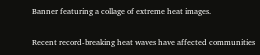Banner featuring a collage of extreme heat images.

Recent record-breaking heat waves have affected communities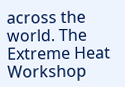across the world. The Extreme Heat Workshop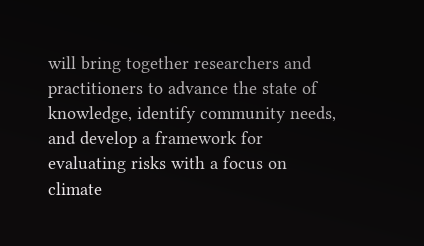will bring together researchers and practitioners to advance the state of knowledge, identify community needs, and develop a framework for evaluating risks with a focus on climate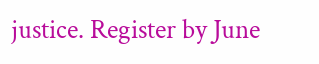justice. Register by June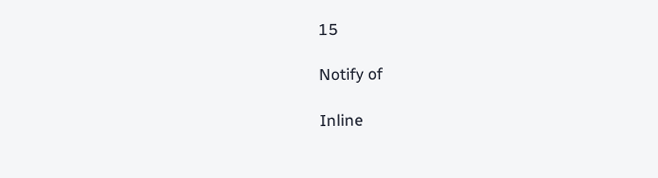15

Notify of

Inline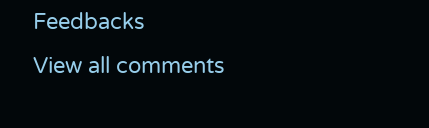Feedbacks
View all comments